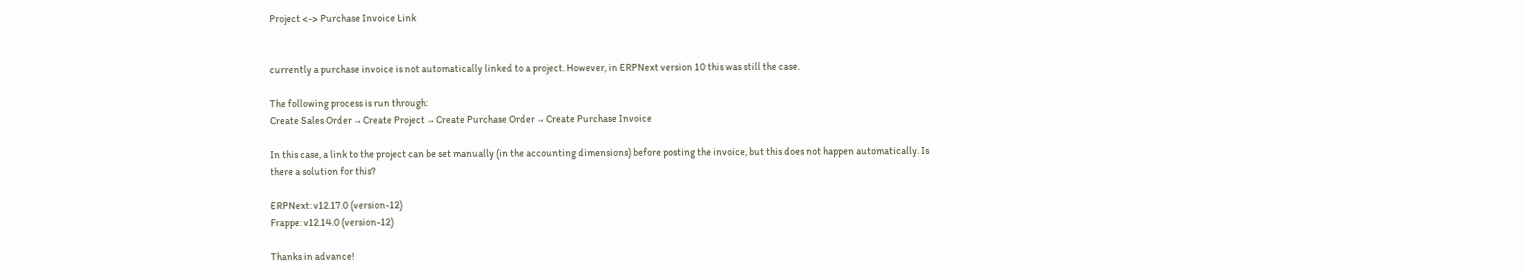Project <-> Purchase Invoice Link


currently a purchase invoice is not automatically linked to a project. However, in ERPNext version 10 this was still the case.

The following process is run through:
Create Sales Order → Create Project → Create Purchase Order → Create Purchase Invoice

In this case, a link to the project can be set manually (in the accounting dimensions) before posting the invoice, but this does not happen automatically. Is there a solution for this?

ERPNext: v12.17.0 (version-12)
Frappe: v12.14.0 (version-12)

Thanks in advance!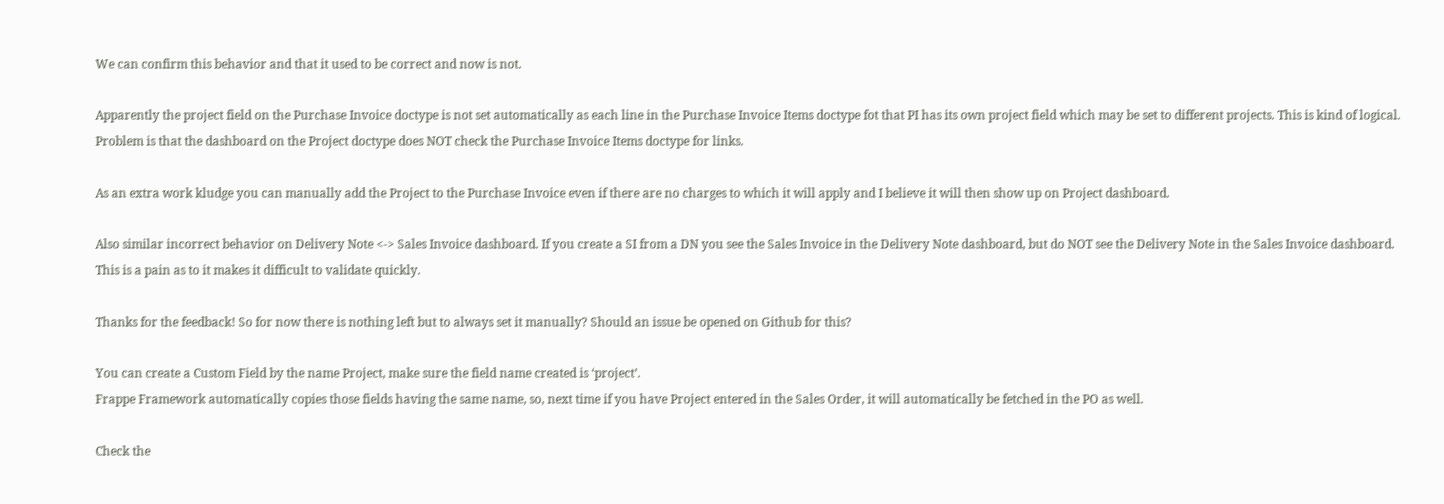We can confirm this behavior and that it used to be correct and now is not.

Apparently the project field on the Purchase Invoice doctype is not set automatically as each line in the Purchase Invoice Items doctype fot that PI has its own project field which may be set to different projects. This is kind of logical. Problem is that the dashboard on the Project doctype does NOT check the Purchase Invoice Items doctype for links.

As an extra work kludge you can manually add the Project to the Purchase Invoice even if there are no charges to which it will apply and I believe it will then show up on Project dashboard.

Also similar incorrect behavior on Delivery Note <-> Sales Invoice dashboard. If you create a SI from a DN you see the Sales Invoice in the Delivery Note dashboard, but do NOT see the Delivery Note in the Sales Invoice dashboard. This is a pain as to it makes it difficult to validate quickly.

Thanks for the feedback! So for now there is nothing left but to always set it manually? Should an issue be opened on Github for this?

You can create a Custom Field by the name Project, make sure the field name created is ‘project’.
Frappe Framework automatically copies those fields having the same name, so, next time if you have Project entered in the Sales Order, it will automatically be fetched in the PO as well.

Check the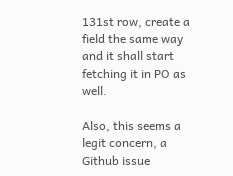131st row, create a field the same way and it shall start fetching it in PO as well.

Also, this seems a legit concern, a Github issue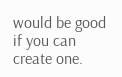would be good if you can create one.